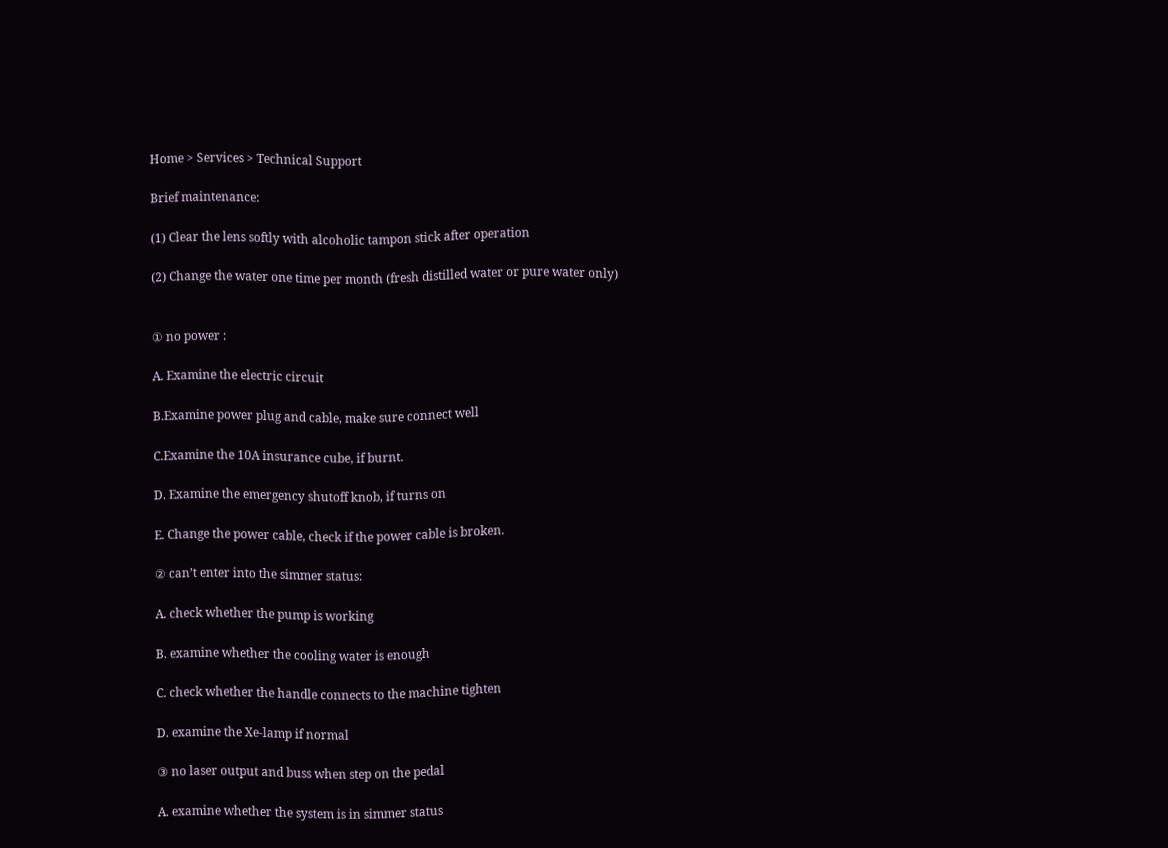Home > Services > Technical Support

Brief maintenance:

(1) Clear the lens softly with alcoholic tampon stick after operation

(2) Change the water one time per month (fresh distilled water or pure water only)


① no power :

A. Examine the electric circuit

B.Examine power plug and cable, make sure connect well

C.Examine the 10A insurance cube, if burnt.

D. Examine the emergency shutoff knob, if turns on

E. Change the power cable, check if the power cable is broken.

② can’t enter into the simmer status:

A. check whether the pump is working

B. examine whether the cooling water is enough

C. check whether the handle connects to the machine tighten

D. examine the Xe-lamp if normal

③ no laser output and buss when step on the pedal

A. examine whether the system is in simmer status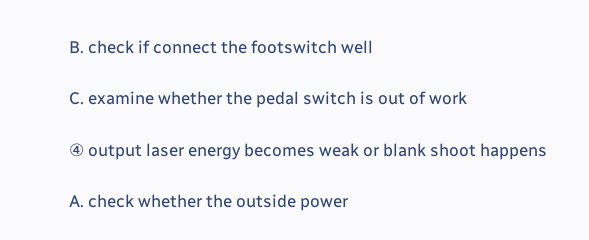B. check if connect the footswitch well

C. examine whether the pedal switch is out of work

④ output laser energy becomes weak or blank shoot happens

A. check whether the outside power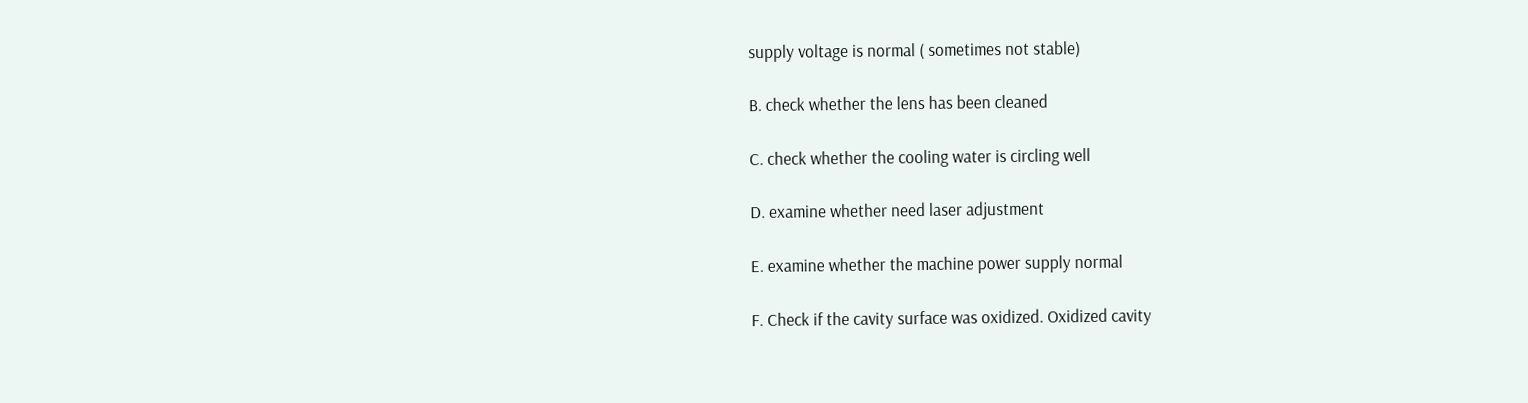supply voltage is normal ( sometimes not stable)

B. check whether the lens has been cleaned

C. check whether the cooling water is circling well

D. examine whether need laser adjustment

E. examine whether the machine power supply normal

F. Check if the cavity surface was oxidized. Oxidized cavity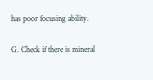has poor focusing ability.

G. Check if there is mineral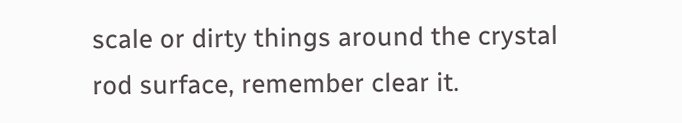scale or dirty things around the crystal rod surface, remember clear it.